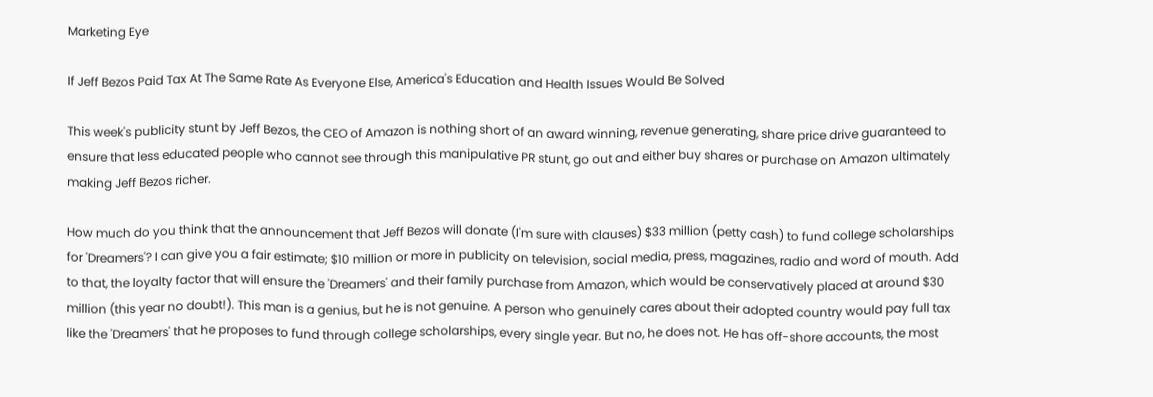Marketing Eye

If Jeff Bezos Paid Tax At The Same Rate As Everyone Else, America's Education and Health Issues Would Be Solved

This week's publicity stunt by Jeff Bezos, the CEO of Amazon is nothing short of an award winning, revenue generating, share price drive guaranteed to ensure that less educated people who cannot see through this manipulative PR stunt, go out and either buy shares or purchase on Amazon ultimately making Jeff Bezos richer.

How much do you think that the announcement that Jeff Bezos will donate (I'm sure with clauses) $33 million (petty cash) to fund college scholarships for 'Dreamers'? I can give you a fair estimate; $10 million or more in publicity on television, social media, press, magazines, radio and word of mouth. Add to that, the loyalty factor that will ensure the 'Dreamers' and their family purchase from Amazon, which would be conservatively placed at around $30 million (this year no doubt!). This man is a genius, but he is not genuine. A person who genuinely cares about their adopted country would pay full tax like the 'Dreamers' that he proposes to fund through college scholarships, every single year. But no, he does not. He has off-shore accounts, the most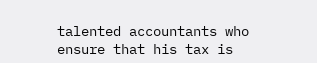talented accountants who ensure that his tax is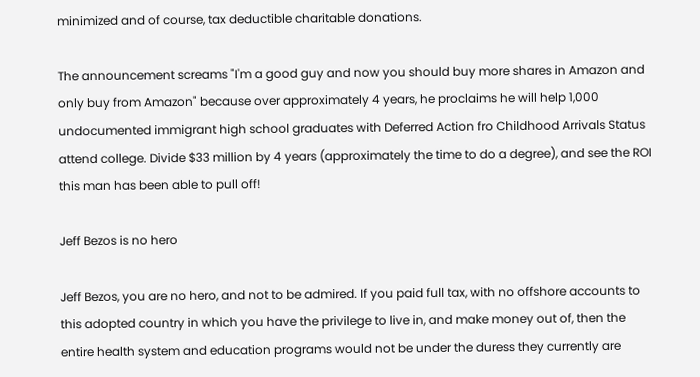minimized and of course, tax deductible charitable donations.

The announcement screams "I'm a good guy and now you should buy more shares in Amazon and only buy from Amazon" because over approximately 4 years, he proclaims he will help 1,000 undocumented immigrant high school graduates with Deferred Action fro Childhood Arrivals Status attend college. Divide $33 million by 4 years (approximately the time to do a degree), and see the ROI this man has been able to pull off!

Jeff Bezos is no hero

Jeff Bezos, you are no hero, and not to be admired. If you paid full tax, with no offshore accounts to this adopted country in which you have the privilege to live in, and make money out of, then the entire health system and education programs would not be under the duress they currently are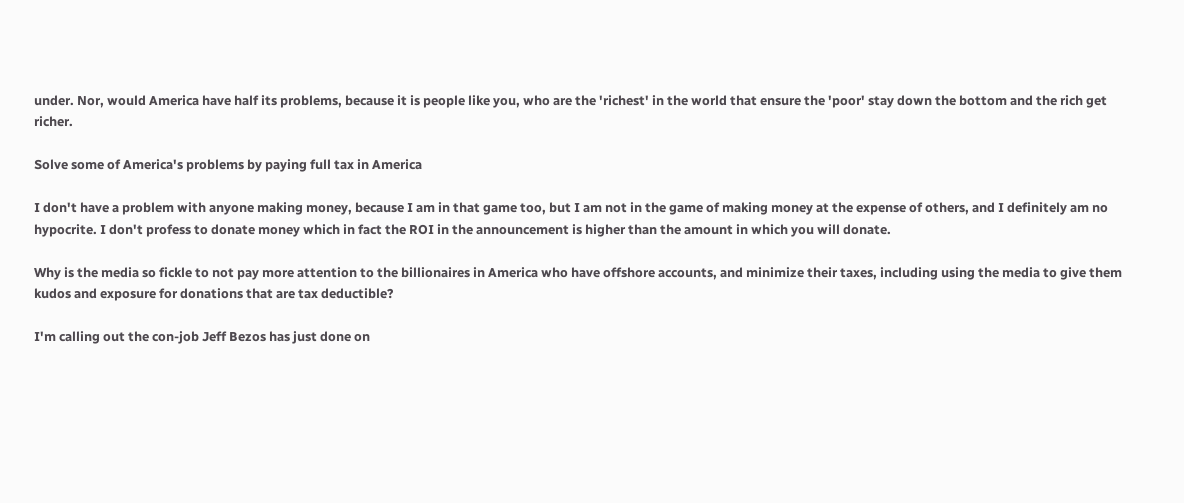under. Nor, would America have half its problems, because it is people like you, who are the 'richest' in the world that ensure the 'poor' stay down the bottom and the rich get richer.

Solve some of America's problems by paying full tax in America

I don't have a problem with anyone making money, because I am in that game too, but I am not in the game of making money at the expense of others, and I definitely am no hypocrite. I don't profess to donate money which in fact the ROI in the announcement is higher than the amount in which you will donate.

Why is the media so fickle to not pay more attention to the billionaires in America who have offshore accounts, and minimize their taxes, including using the media to give them kudos and exposure for donations that are tax deductible?

I'm calling out the con-job Jeff Bezos has just done on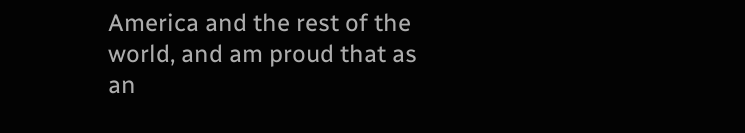America and the rest of the world, and am proud that as an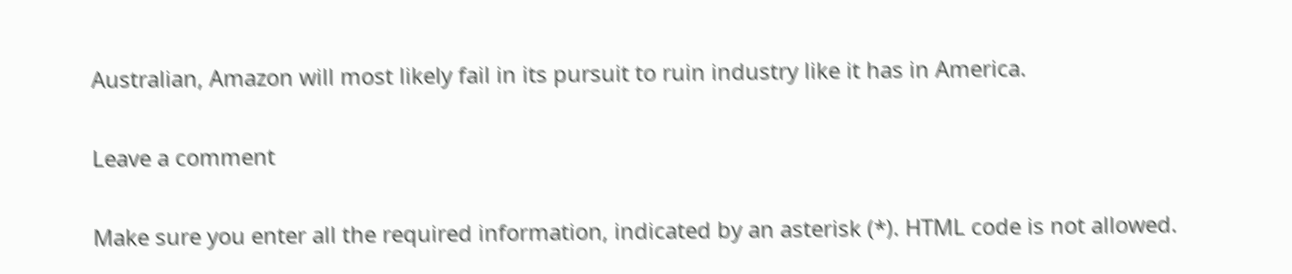Australian, Amazon will most likely fail in its pursuit to ruin industry like it has in America.

Leave a comment

Make sure you enter all the required information, indicated by an asterisk (*). HTML code is not allowed.